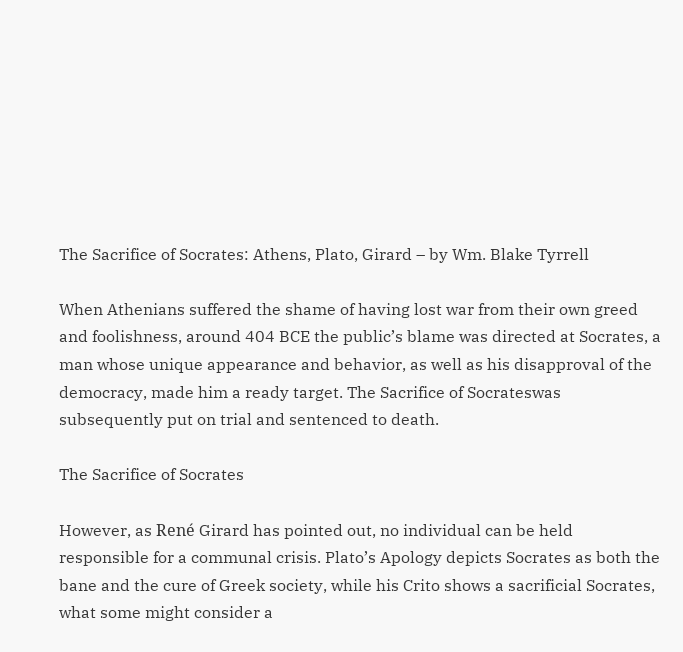The Sacrifice of Socrates: Athens, Plato, Girard – by Wm. Blake Tyrrell

When Athenians suffered the shame of having lost war from their own greed and foolishness, around 404 BCE the public’s blame was directed at Socrates, a man whose unique appearance and behavior, as well as his disapproval of the democracy, made him a ready target. The Sacrifice of Socrateswas subsequently put on trial and sentenced to death.

The Sacrifice of Socrates

However, as René Girard has pointed out, no individual can be held responsible for a communal crisis. Plato’s Apology depicts Socrates as both the bane and the cure of Greek society, while his Crito shows a sacrificial Socrates, what some might consider a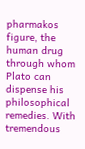pharmakos figure, the human drug through whom Plato can dispense his philosophical remedies. With tremendous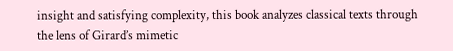insight and satisfying complexity, this book analyzes classical texts through the lens of Girard’s mimetic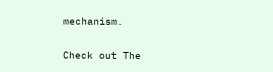mechanism.

Check out The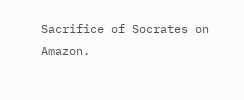Sacrifice of Socrates on Amazon.